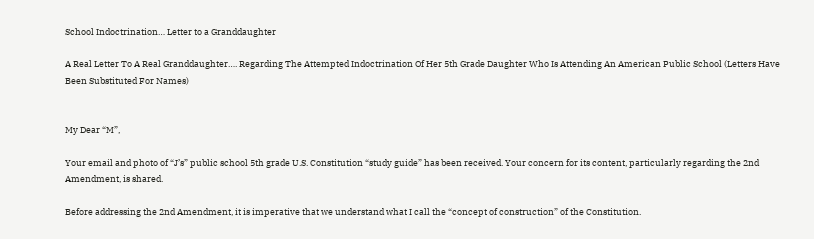School Indoctrination… Letter to a Granddaughter

A Real Letter To A Real Granddaughter…. Regarding The Attempted Indoctrination Of Her 5th Grade Daughter Who Is Attending An American Public School (Letters Have Been Substituted For Names)


My Dear “M”,

Your email and photo of “J’s” public school 5th grade U.S. Constitution “study guide” has been received. Your concern for its content, particularly regarding the 2nd Amendment, is shared.

Before addressing the 2nd Amendment, it is imperative that we understand what I call the “concept of construction” of the Constitution.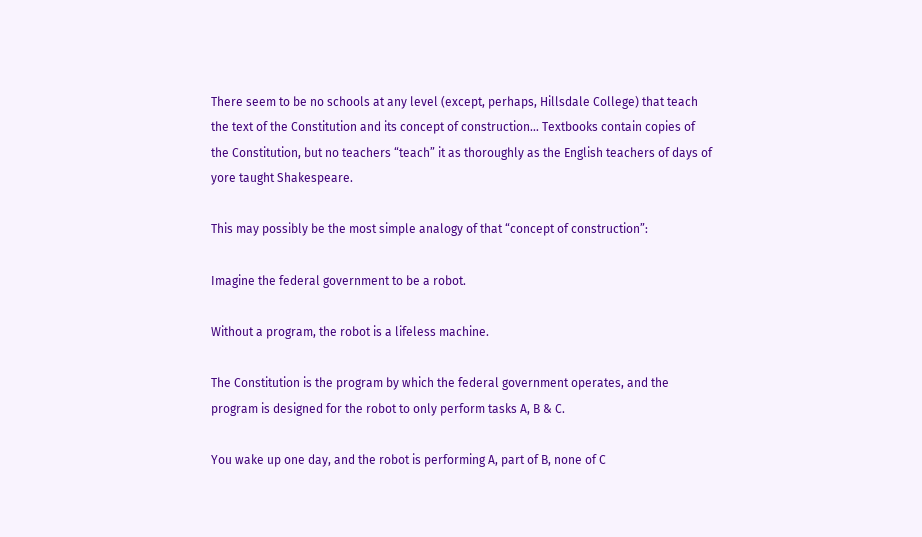There seem to be no schools at any level (except, perhaps, Hillsdale College) that teach the text of the Constitution and its concept of construction… Textbooks contain copies of the Constitution, but no teachers “teach” it as thoroughly as the English teachers of days of yore taught Shakespeare.

This may possibly be the most simple analogy of that “concept of construction”:

Imagine the federal government to be a robot.

Without a program, the robot is a lifeless machine.

The Constitution is the program by which the federal government operates, and the program is designed for the robot to only perform tasks A, B & C.

You wake up one day, and the robot is performing A, part of B, none of C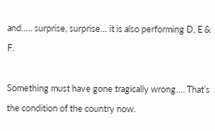and….. surprise, surprise… it is also performing D, E & F.

Something must have gone tragically wrong…. That’s the condition of the country now.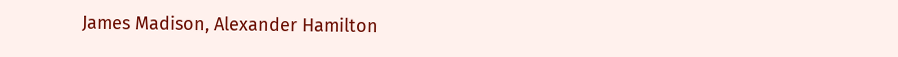James Madison, Alexander Hamilton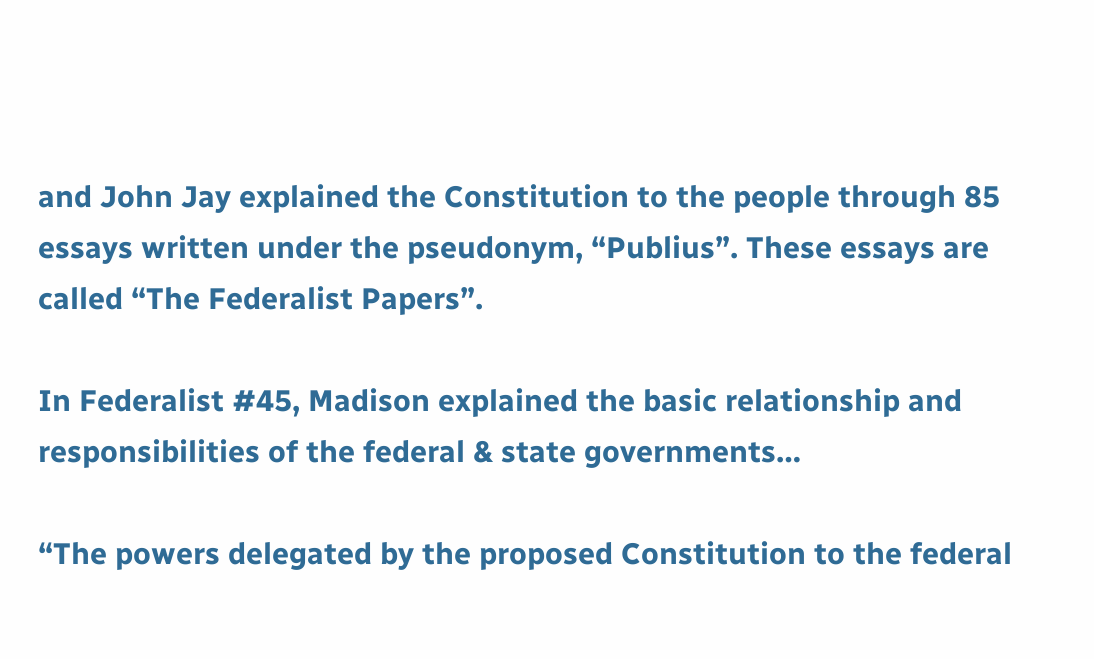and John Jay explained the Constitution to the people through 85 essays written under the pseudonym, “Publius”. These essays are called “The Federalist Papers”.

In Federalist #45, Madison explained the basic relationship and responsibilities of the federal & state governments…

“The powers delegated by the proposed Constitution to the federal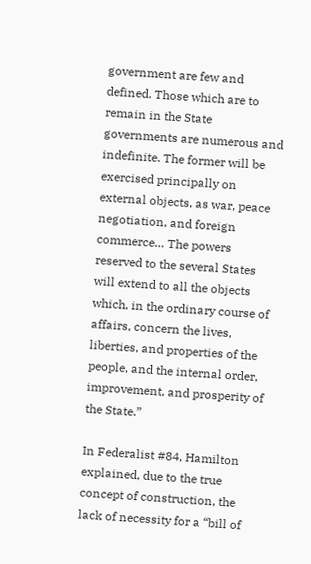government are few and defined. Those which are to remain in the State governments are numerous and indefinite. The former will be exercised principally on external objects, as war, peace negotiation, and foreign commerce… The powers reserved to the several States will extend to all the objects which, in the ordinary course of affairs, concern the lives, liberties, and properties of the people, and the internal order, improvement, and prosperity of the State.”

In Federalist #84, Hamilton explained, due to the true concept of construction, the lack of necessity for a “bill of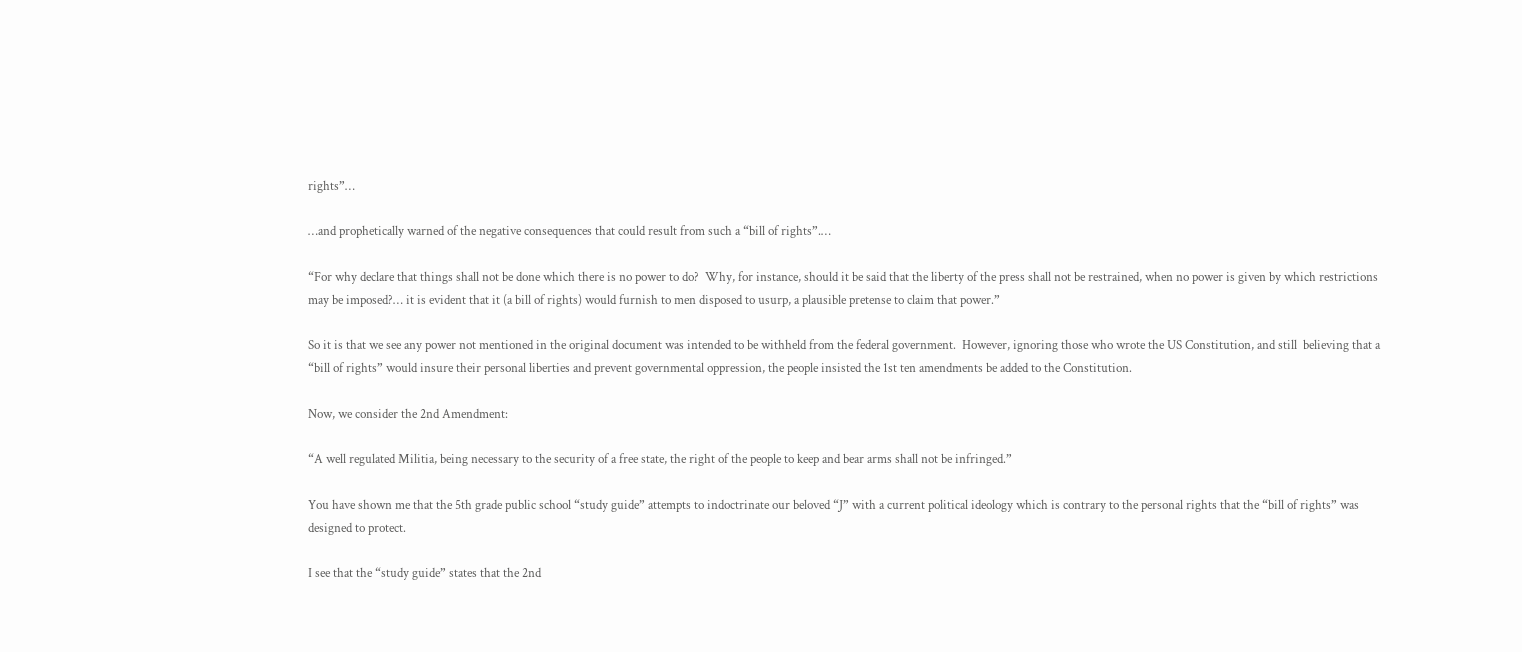rights”…

…and prophetically warned of the negative consequences that could result from such a “bill of rights”.…

“For why declare that things shall not be done which there is no power to do?  Why, for instance, should it be said that the liberty of the press shall not be restrained, when no power is given by which restrictions may be imposed?… it is evident that it (a bill of rights) would furnish to men disposed to usurp, a plausible pretense to claim that power.”

So it is that we see any power not mentioned in the original document was intended to be withheld from the federal government.  However, ignoring those who wrote the US Constitution, and still  believing that a “bill of rights” would insure their personal liberties and prevent governmental oppression, the people insisted the 1st ten amendments be added to the Constitution.

Now, we consider the 2nd Amendment:

“A well regulated Militia, being necessary to the security of a free state, the right of the people to keep and bear arms shall not be infringed.”

You have shown me that the 5th grade public school “study guide” attempts to indoctrinate our beloved “J” with a current political ideology which is contrary to the personal rights that the “bill of rights” was designed to protect.

I see that the “study guide” states that the 2nd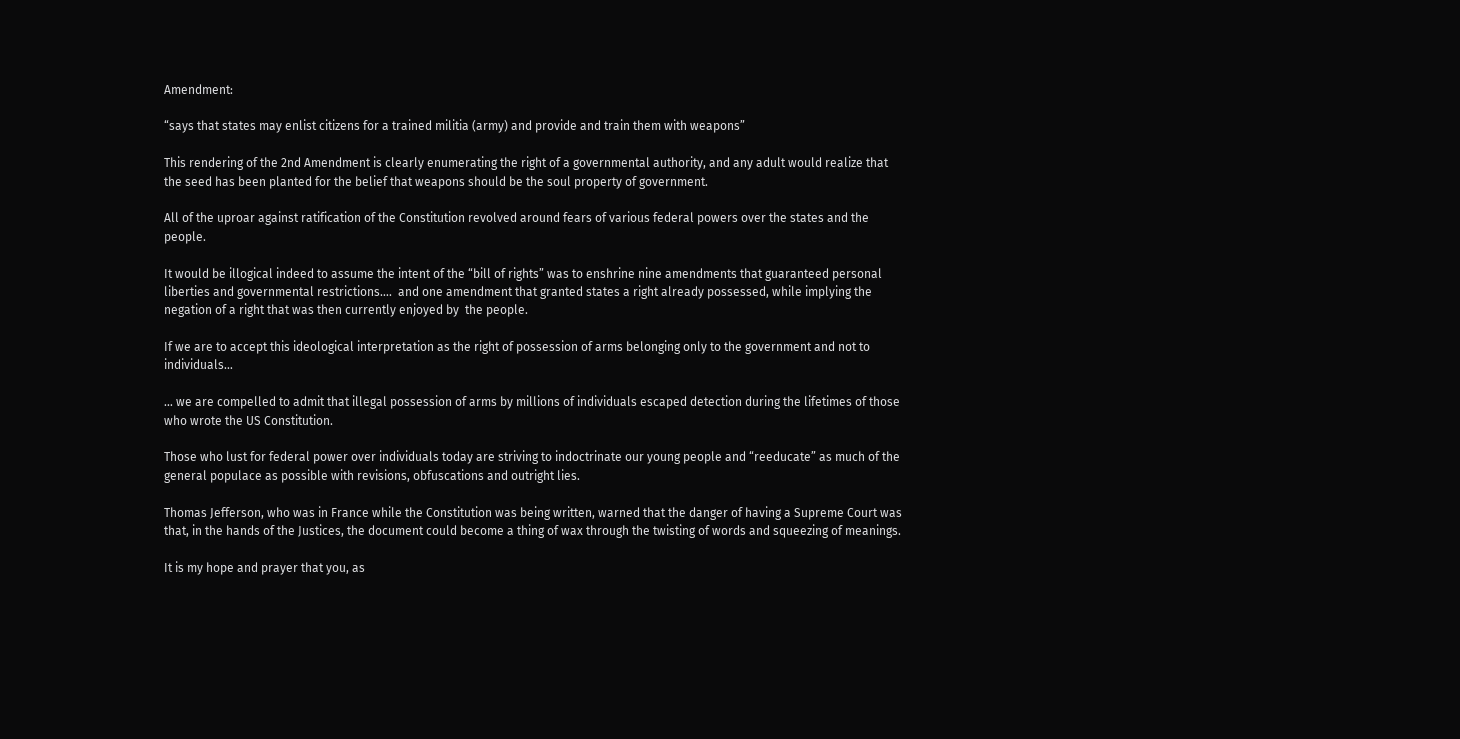Amendment:

“says that states may enlist citizens for a trained militia (army) and provide and train them with weapons”

This rendering of the 2nd Amendment is clearly enumerating the right of a governmental authority, and any adult would realize that the seed has been planted for the belief that weapons should be the soul property of government.

All of the uproar against ratification of the Constitution revolved around fears of various federal powers over the states and the people.

It would be illogical indeed to assume the intent of the “bill of rights” was to enshrine nine amendments that guaranteed personal liberties and governmental restrictions….  and one amendment that granted states a right already possessed, while implying the negation of a right that was then currently enjoyed by  the people.

If we are to accept this ideological interpretation as the right of possession of arms belonging only to the government and not to individuals…

… we are compelled to admit that illegal possession of arms by millions of individuals escaped detection during the lifetimes of those who wrote the US Constitution.

Those who lust for federal power over individuals today are striving to indoctrinate our young people and “reeducate” as much of the general populace as possible with revisions, obfuscations and outright lies.

Thomas Jefferson, who was in France while the Constitution was being written, warned that the danger of having a Supreme Court was that, in the hands of the Justices, the document could become a thing of wax through the twisting of words and squeezing of meanings.

It is my hope and prayer that you, as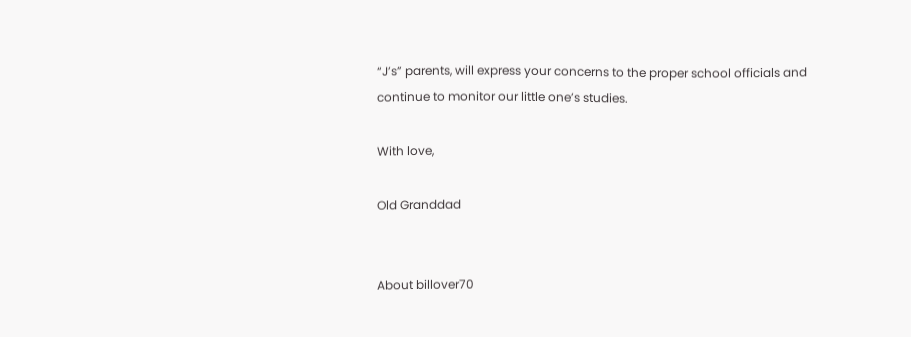“J’s” parents, will express your concerns to the proper school officials and continue to monitor our little one’s studies.

With love,

Old Granddad


About billover70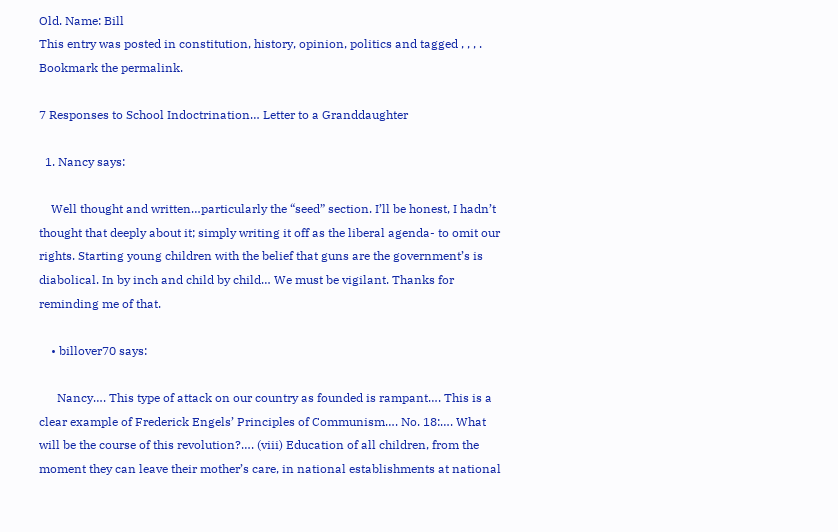Old. Name: Bill
This entry was posted in constitution, history, opinion, politics and tagged , , , . Bookmark the permalink.

7 Responses to School Indoctrination… Letter to a Granddaughter

  1. Nancy says:

    Well thought and written…particularly the “seed” section. I’ll be honest, I hadn’t thought that deeply about it; simply writing it off as the liberal agenda- to omit our rights. Starting young children with the belief that guns are the government’s is diabolical. In by inch and child by child… We must be vigilant. Thanks for reminding me of that.

    • billover70 says:

      Nancy…. This type of attack on our country as founded is rampant…. This is a clear example of Frederick Engels’ Principles of Communism…. No. 18:…. What will be the course of this revolution?…. (viii) Education of all children, from the moment they can leave their mother’s care, in national establishments at national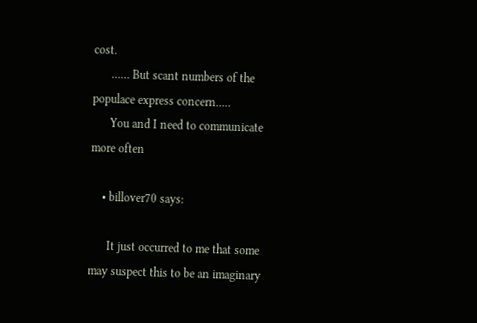cost.
      …… But scant numbers of the populace express concern…..
      You and I need to communicate more often

    • billover70 says:

      It just occurred to me that some may suspect this to be an imaginary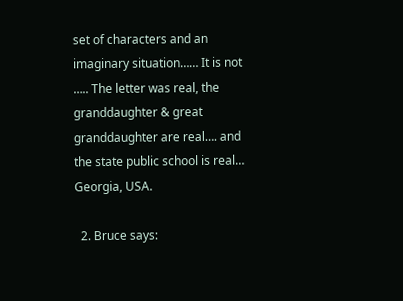set of characters and an imaginary situation…… It is not ….. The letter was real, the granddaughter & great granddaughter are real…. and the state public school is real… Georgia, USA.

  2. Bruce says: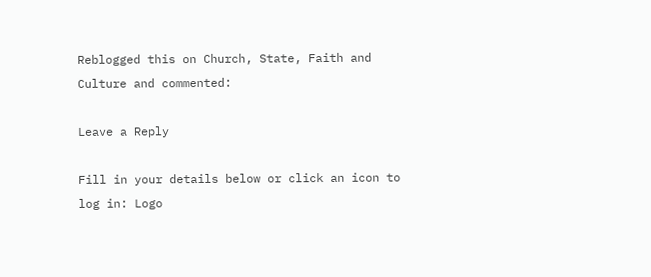Reblogged this on Church, State, Faith and Culture and commented:

Leave a Reply

Fill in your details below or click an icon to log in: Logo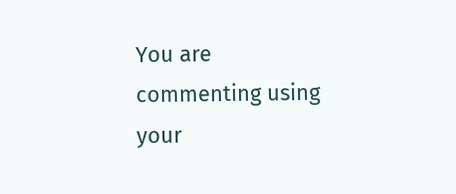You are commenting using your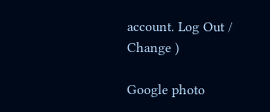account. Log Out /  Change )

Google photo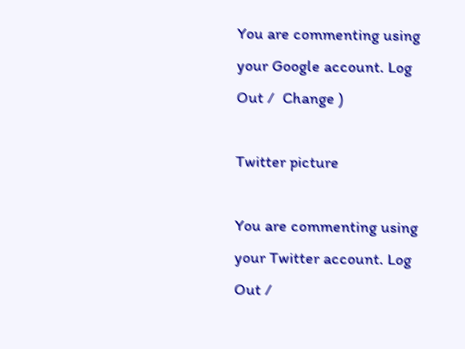You are commenting using your Google account. Log Out /  Change )

Twitter picture

You are commenting using your Twitter account. Log Out /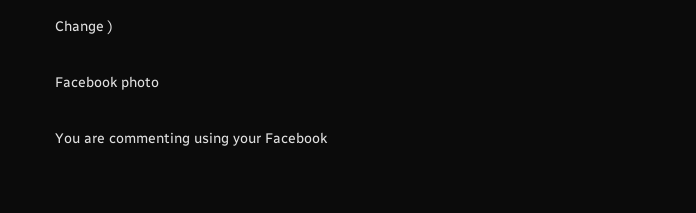Change )

Facebook photo

You are commenting using your Facebook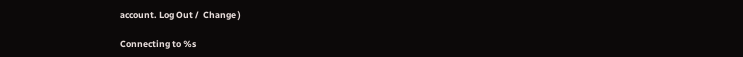account. Log Out /  Change )

Connecting to %s